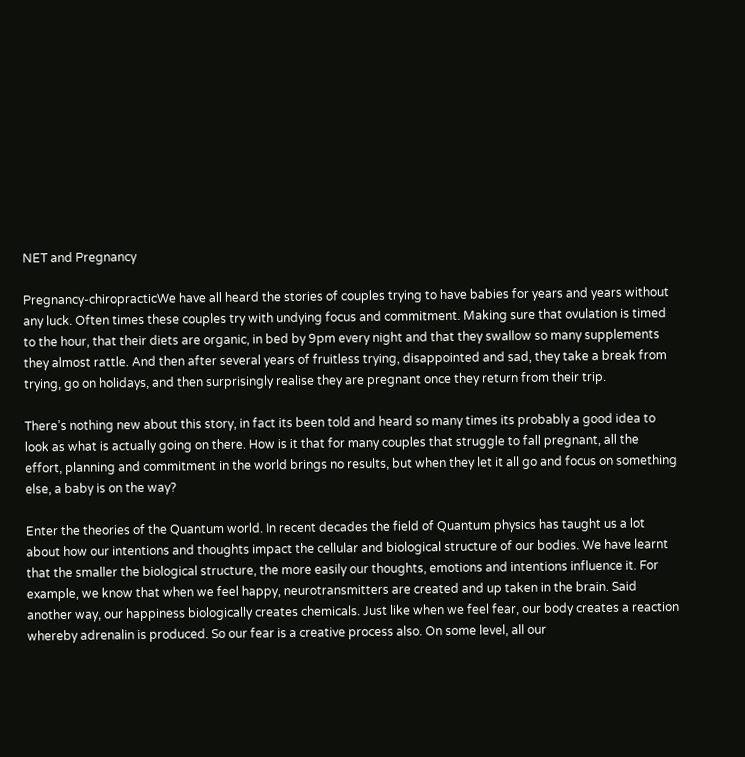NET and Pregnancy

Pregnancy-chiropracticWe have all heard the stories of couples trying to have babies for years and years without any luck. Often times these couples try with undying focus and commitment. Making sure that ovulation is timed to the hour, that their diets are organic, in bed by 9pm every night and that they swallow so many supplements they almost rattle. And then after several years of fruitless trying, disappointed and sad, they take a break from trying, go on holidays, and then surprisingly realise they are pregnant once they return from their trip.

There’s nothing new about this story, in fact its been told and heard so many times its probably a good idea to look as what is actually going on there. How is it that for many couples that struggle to fall pregnant, all the effort, planning and commitment in the world brings no results, but when they let it all go and focus on something else, a baby is on the way?

Enter the theories of the Quantum world. In recent decades the field of Quantum physics has taught us a lot about how our intentions and thoughts impact the cellular and biological structure of our bodies. We have learnt that the smaller the biological structure, the more easily our thoughts, emotions and intentions influence it. For example, we know that when we feel happy, neurotransmitters are created and up taken in the brain. Said another way, our happiness biologically creates chemicals. Just like when we feel fear, our body creates a reaction whereby adrenalin is produced. So our fear is a creative process also. On some level, all our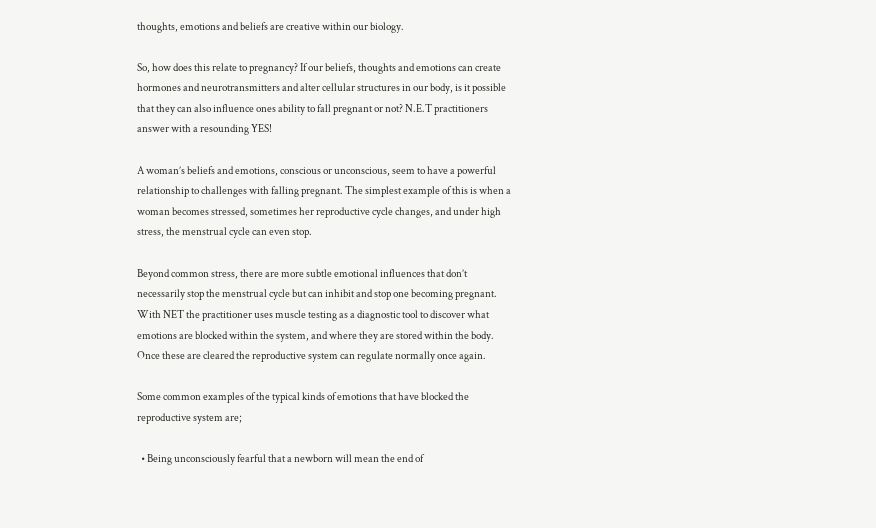thoughts, emotions and beliefs are creative within our biology.

So, how does this relate to pregnancy? If our beliefs, thoughts and emotions can create hormones and neurotransmitters and alter cellular structures in our body, is it possible that they can also influence ones ability to fall pregnant or not? N.E.T practitioners answer with a resounding YES!

A woman’s beliefs and emotions, conscious or unconscious, seem to have a powerful relationship to challenges with falling pregnant. The simplest example of this is when a woman becomes stressed, sometimes her reproductive cycle changes, and under high stress, the menstrual cycle can even stop.

Beyond common stress, there are more subtle emotional influences that don’t necessarily stop the menstrual cycle but can inhibit and stop one becoming pregnant. With NET the practitioner uses muscle testing as a diagnostic tool to discover what emotions are blocked within the system, and where they are stored within the body. Once these are cleared the reproductive system can regulate normally once again.

Some common examples of the typical kinds of emotions that have blocked the reproductive system are;

  • Being unconsciously fearful that a newborn will mean the end of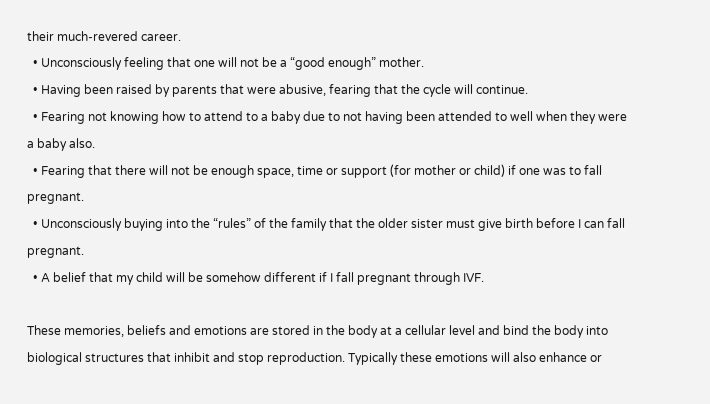their much-revered career.
  • Unconsciously feeling that one will not be a “good enough” mother.
  • Having been raised by parents that were abusive, fearing that the cycle will continue.
  • Fearing not knowing how to attend to a baby due to not having been attended to well when they were a baby also.
  • Fearing that there will not be enough space, time or support (for mother or child) if one was to fall pregnant.
  • Unconsciously buying into the “rules” of the family that the older sister must give birth before I can fall pregnant.
  • A belief that my child will be somehow different if I fall pregnant through IVF.

These memories, beliefs and emotions are stored in the body at a cellular level and bind the body into biological structures that inhibit and stop reproduction. Typically these emotions will also enhance or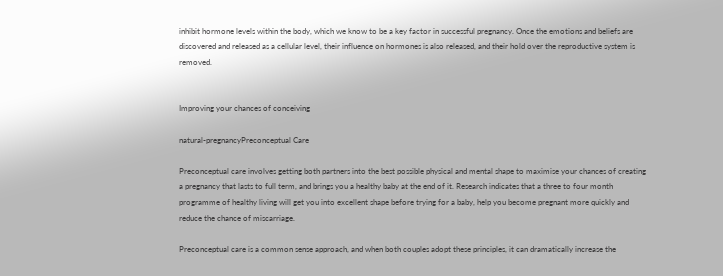inhibit hormone levels within the body, which we know to be a key factor in successful pregnancy. Once the emotions and beliefs are discovered and released as a cellular level, their influence on hormones is also released, and their hold over the reproductive system is removed.


Improving your chances of conceiving

natural-pregnancyPreconceptual Care

Preconceptual care involves getting both partners into the best possible physical and mental shape to maximise your chances of creating a pregnancy that lasts to full term, and brings you a healthy baby at the end of it. Research indicates that a three to four month programme of healthy living will get you into excellent shape before trying for a baby, help you become pregnant more quickly and reduce the chance of miscarriage.

Preconceptual care is a common sense approach, and when both couples adopt these principles, it can dramatically increase the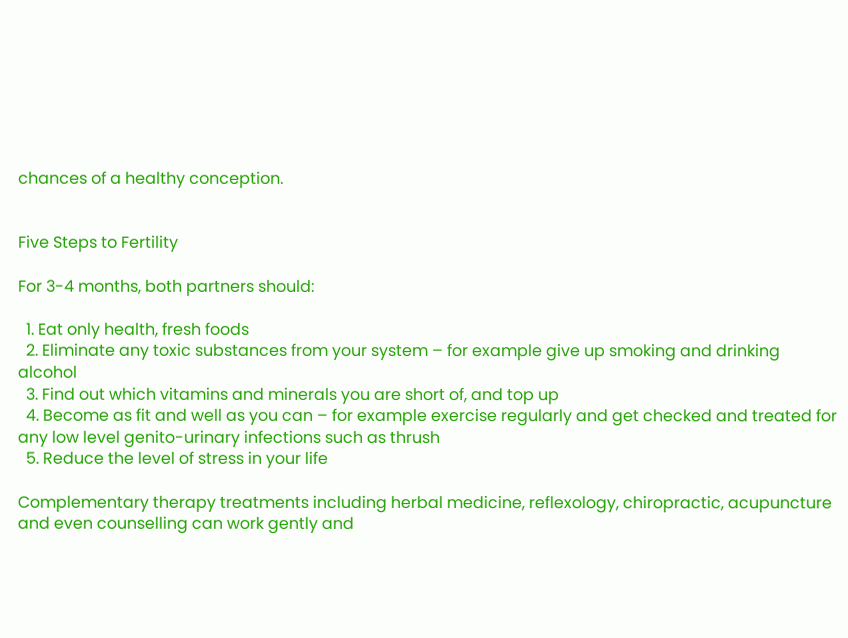chances of a healthy conception.


Five Steps to Fertility

For 3-4 months, both partners should:

  1. Eat only health, fresh foods
  2. Eliminate any toxic substances from your system – for example give up smoking and drinking alcohol
  3. Find out which vitamins and minerals you are short of, and top up
  4. Become as fit and well as you can – for example exercise regularly and get checked and treated for any low level genito-urinary infections such as thrush
  5. Reduce the level of stress in your life

Complementary therapy treatments including herbal medicine, reflexology, chiropractic, acupuncture and even counselling can work gently and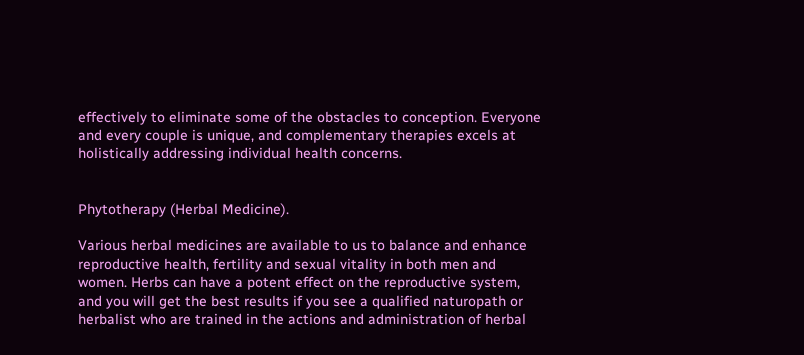effectively to eliminate some of the obstacles to conception. Everyone and every couple is unique, and complementary therapies excels at holistically addressing individual health concerns.


Phytotherapy (Herbal Medicine).

Various herbal medicines are available to us to balance and enhance reproductive health, fertility and sexual vitality in both men and women. Herbs can have a potent effect on the reproductive system, and you will get the best results if you see a qualified naturopath or herbalist who are trained in the actions and administration of herbal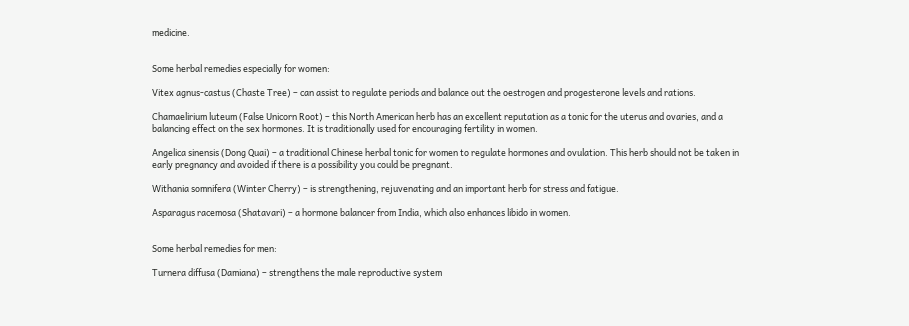medicine.


Some herbal remedies especially for women:

Vitex agnus-castus (Chaste Tree) – can assist to regulate periods and balance out the oestrogen and progesterone levels and rations.

Chamaelirium luteum (False Unicorn Root) – this North American herb has an excellent reputation as a tonic for the uterus and ovaries, and a balancing effect on the sex hormones. It is traditionally used for encouraging fertility in women.

Angelica sinensis (Dong Quai) – a traditional Chinese herbal tonic for women to regulate hormones and ovulation. This herb should not be taken in early pregnancy and avoided if there is a possibility you could be pregnant.

Withania somnifera (Winter Cherry) – is strengthening, rejuvenating and an important herb for stress and fatigue.

Asparagus racemosa (Shatavari) – a hormone balancer from India, which also enhances libido in women.


Some herbal remedies for men:

Turnera diffusa (Damiana) – strengthens the male reproductive system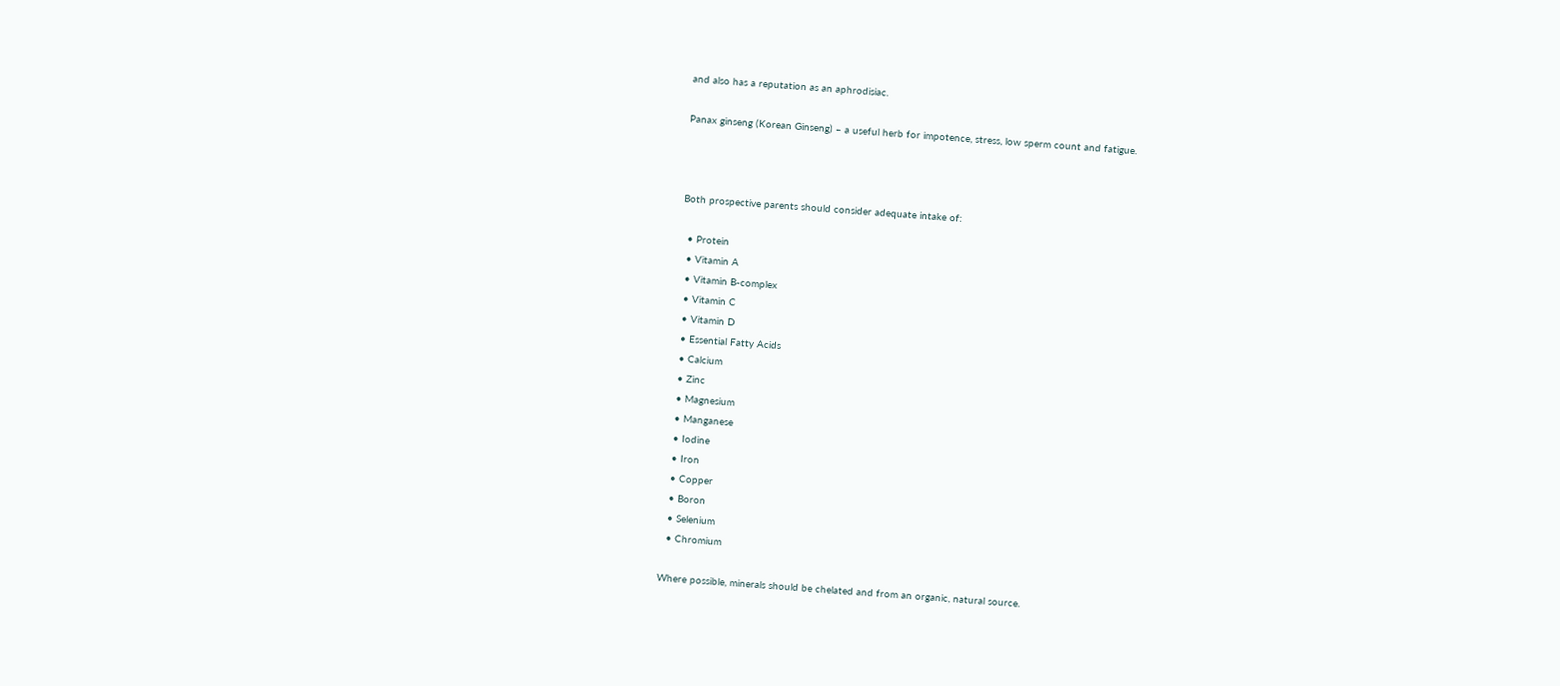and also has a reputation as an aphrodisiac.

Panax ginseng (Korean Ginseng) – a useful herb for impotence, stress, low sperm count and fatigue.



Both prospective parents should consider adequate intake of:

  • Protein
  • Vitamin A
  • Vitamin B-complex
  • Vitamin C
  • Vitamin D
  • Essential Fatty Acids
  • Calcium
  • Zinc
  • Magnesium
  • Manganese
  • Iodine
  • Iron
  • Copper
  • Boron
  • Selenium
  • Chromium

Where possible, minerals should be chelated and from an organic, natural source.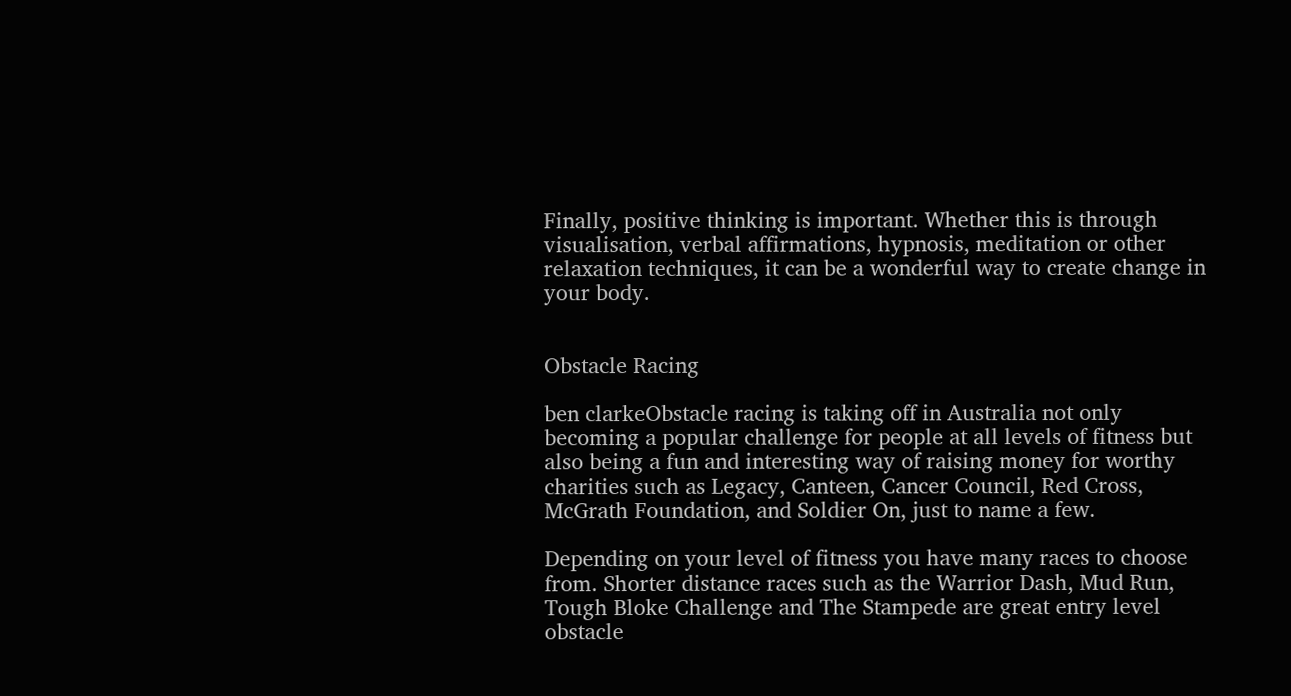Finally, positive thinking is important. Whether this is through visualisation, verbal affirmations, hypnosis, meditation or other relaxation techniques, it can be a wonderful way to create change in your body.


Obstacle Racing

ben clarkeObstacle racing is taking off in Australia not only becoming a popular challenge for people at all levels of fitness but also being a fun and interesting way of raising money for worthy charities such as Legacy, Canteen, Cancer Council, Red Cross, McGrath Foundation, and Soldier On, just to name a few.

Depending on your level of fitness you have many races to choose from. Shorter distance races such as the Warrior Dash, Mud Run, Tough Bloke Challenge and The Stampede are great entry level obstacle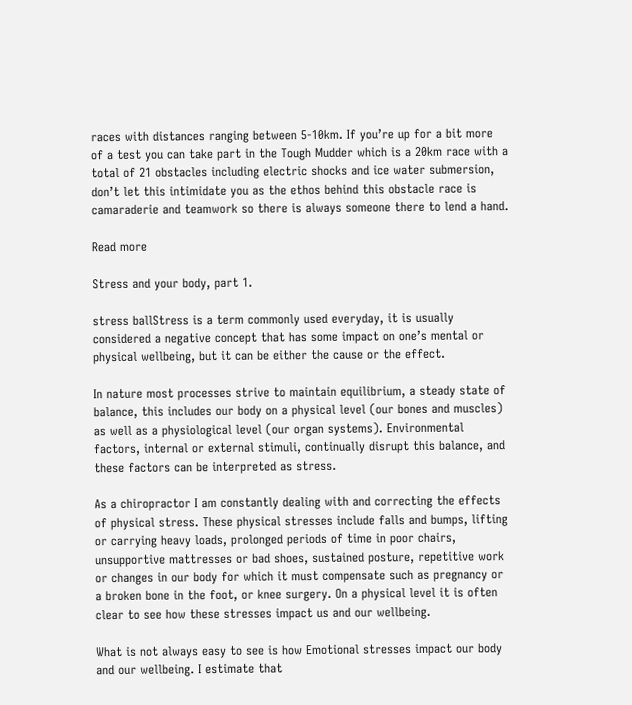races with distances ranging between 5-10km. If you’re up for a bit more of a test you can take part in the Tough Mudder which is a 20km race with a total of 21 obstacles including electric shocks and ice water submersion, don’t let this intimidate you as the ethos behind this obstacle race is camaraderie and teamwork so there is always someone there to lend a hand.

Read more

Stress and your body, part 1.

stress ballStress is a term commonly used everyday, it is usually considered a negative concept that has some impact on one’s mental or physical wellbeing, but it can be either the cause or the effect.

In nature most processes strive to maintain equilibrium, a steady state of balance, this includes our body on a physical level (our bones and muscles) as well as a physiological level (our organ systems). Environmental factors, internal or external stimuli, continually disrupt this balance, and these factors can be interpreted as stress.

As a chiropractor I am constantly dealing with and correcting the effects of physical stress. These physical stresses include falls and bumps, lifting or carrying heavy loads, prolonged periods of time in poor chairs, unsupportive mattresses or bad shoes, sustained posture, repetitive work or changes in our body for which it must compensate such as pregnancy or a broken bone in the foot, or knee surgery. On a physical level it is often clear to see how these stresses impact us and our wellbeing.

What is not always easy to see is how Emotional stresses impact our body and our wellbeing. I estimate that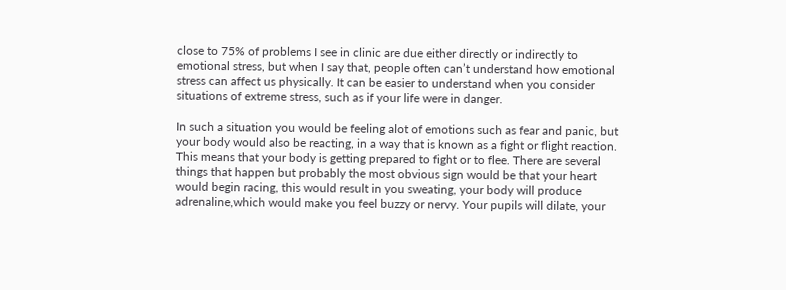close to 75% of problems I see in clinic are due either directly or indirectly to emotional stress, but when I say that, people often can’t understand how emotional stress can affect us physically. It can be easier to understand when you consider situations of extreme stress, such as if your life were in danger.

In such a situation you would be feeling alot of emotions such as fear and panic, but your body would also be reacting, in a way that is known as a fight or flight reaction. This means that your body is getting prepared to fight or to flee. There are several things that happen but probably the most obvious sign would be that your heart would begin racing, this would result in you sweating, your body will produce adrenaline,which would make you feel buzzy or nervy. Your pupils will dilate, your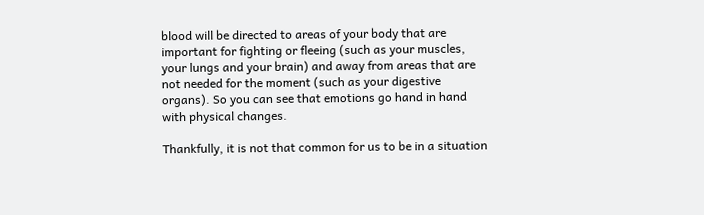blood will be directed to areas of your body that are important for fighting or fleeing (such as your muscles, your lungs and your brain) and away from areas that are not needed for the moment (such as your digestive organs). So you can see that emotions go hand in hand with physical changes.

Thankfully, it is not that common for us to be in a situation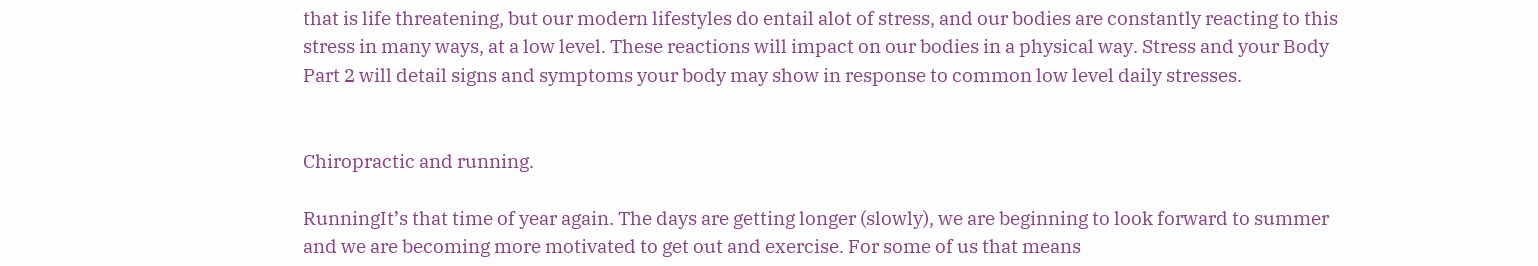that is life threatening, but our modern lifestyles do entail alot of stress, and our bodies are constantly reacting to this stress in many ways, at a low level. These reactions will impact on our bodies in a physical way. Stress and your Body Part 2 will detail signs and symptoms your body may show in response to common low level daily stresses.


Chiropractic and running.

RunningIt’s that time of year again. The days are getting longer (slowly), we are beginning to look forward to summer and we are becoming more motivated to get out and exercise. For some of us that means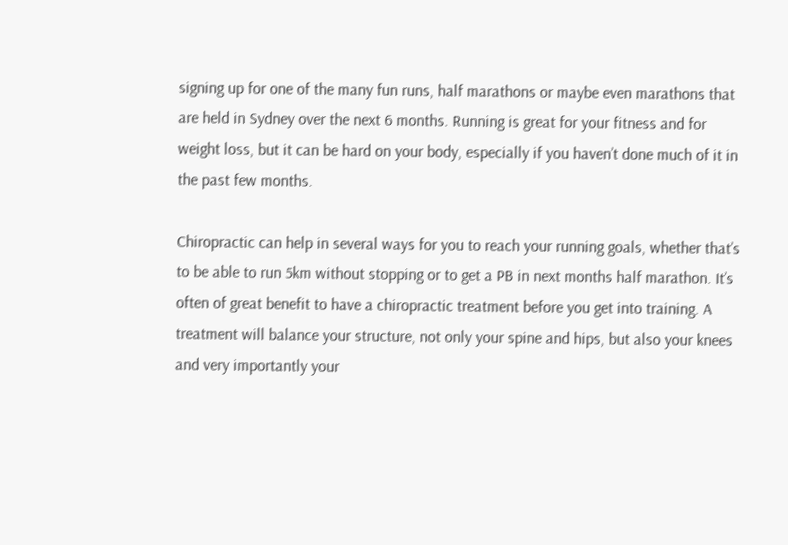signing up for one of the many fun runs, half marathons or maybe even marathons that are held in Sydney over the next 6 months. Running is great for your fitness and for weight loss, but it can be hard on your body, especially if you haven’t done much of it in the past few months.

Chiropractic can help in several ways for you to reach your running goals, whether that’s to be able to run 5km without stopping or to get a PB in next months half marathon. It’s often of great benefit to have a chiropractic treatment before you get into training. A treatment will balance your structure, not only your spine and hips, but also your knees and very importantly your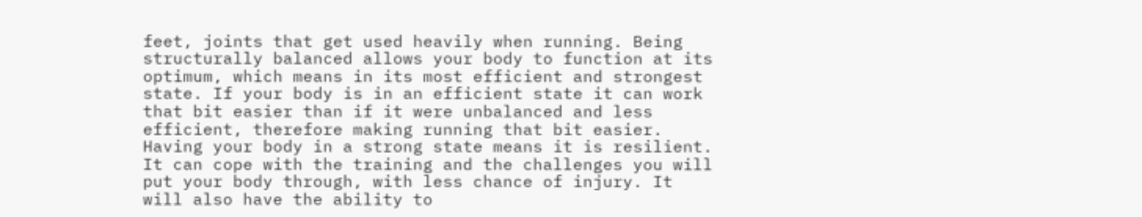feet, joints that get used heavily when running. Being structurally balanced allows your body to function at its optimum, which means in its most efficient and strongest state. If your body is in an efficient state it can work that bit easier than if it were unbalanced and less efficient, therefore making running that bit easier. Having your body in a strong state means it is resilient. It can cope with the training and the challenges you will put your body through, with less chance of injury. It will also have the ability to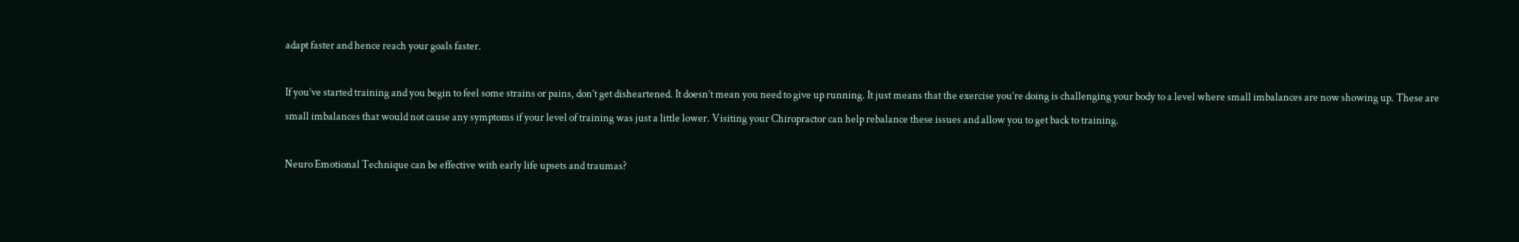adapt faster and hence reach your goals faster.

If you’ve started training and you begin to feel some strains or pains, don’t get disheartened. It doesn’t mean you need to give up running. It just means that the exercise you’re doing is challenging your body to a level where small imbalances are now showing up. These are small imbalances that would not cause any symptoms if your level of training was just a little lower. Visiting your Chiropractor can help rebalance these issues and allow you to get back to training.

Neuro Emotional Technique can be effective with early life upsets and traumas?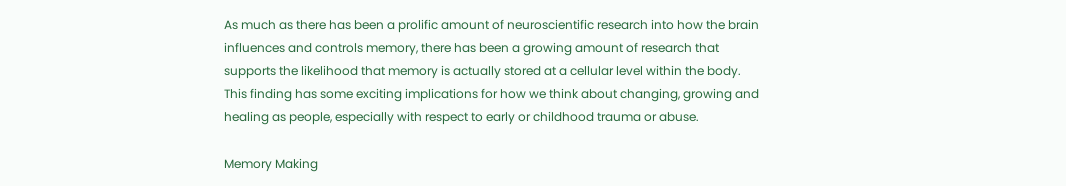As much as there has been a prolific amount of neuroscientific research into how the brain influences and controls memory, there has been a growing amount of research that supports the likelihood that memory is actually stored at a cellular level within the body. This finding has some exciting implications for how we think about changing, growing and healing as people, especially with respect to early or childhood trauma or abuse.

Memory Making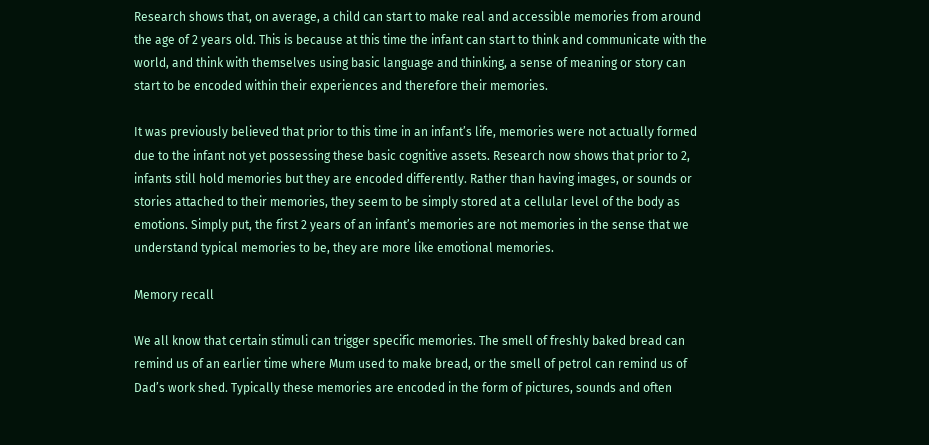Research shows that, on average, a child can start to make real and accessible memories from around the age of 2 years old. This is because at this time the infant can start to think and communicate with the world, and think with themselves using basic language and thinking, a sense of meaning or story can start to be encoded within their experiences and therefore their memories.

It was previously believed that prior to this time in an infant’s life, memories were not actually formed due to the infant not yet possessing these basic cognitive assets. Research now shows that prior to 2, infants still hold memories but they are encoded differently. Rather than having images, or sounds or stories attached to their memories, they seem to be simply stored at a cellular level of the body as emotions. Simply put, the first 2 years of an infant’s memories are not memories in the sense that we understand typical memories to be, they are more like emotional memories.

Memory recall

We all know that certain stimuli can trigger specific memories. The smell of freshly baked bread can remind us of an earlier time where Mum used to make bread, or the smell of petrol can remind us of Dad’s work shed. Typically these memories are encoded in the form of pictures, sounds and often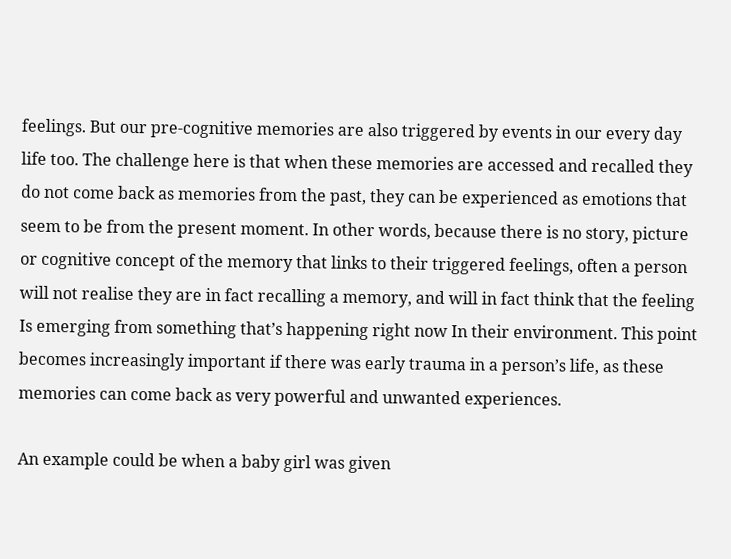feelings. But our pre-cognitive memories are also triggered by events in our every day life too. The challenge here is that when these memories are accessed and recalled they do not come back as memories from the past, they can be experienced as emotions that seem to be from the present moment. In other words, because there is no story, picture or cognitive concept of the memory that links to their triggered feelings, often a person will not realise they are in fact recalling a memory, and will in fact think that the feeling Is emerging from something that’s happening right now In their environment. This point becomes increasingly important if there was early trauma in a person’s life, as these memories can come back as very powerful and unwanted experiences.

An example could be when a baby girl was given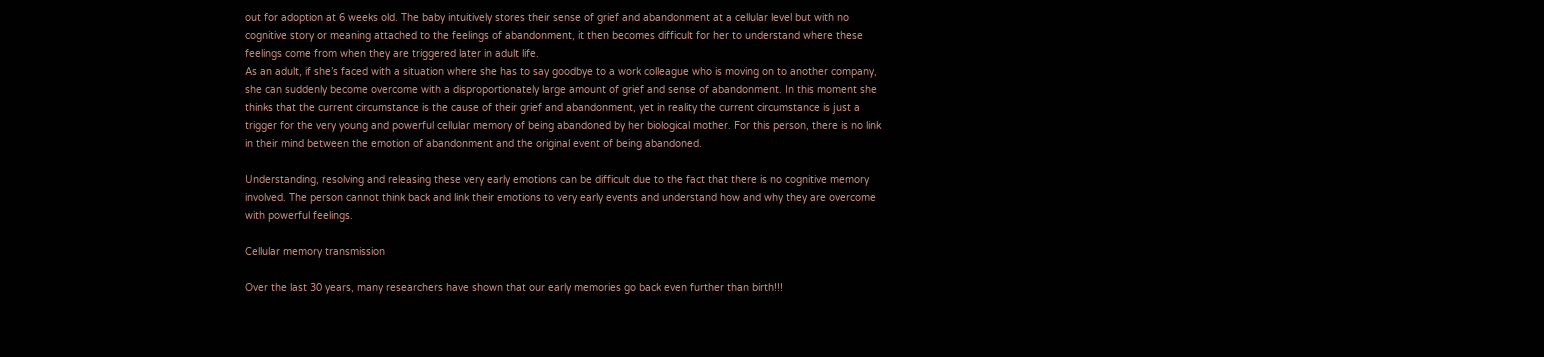out for adoption at 6 weeks old. The baby intuitively stores their sense of grief and abandonment at a cellular level but with no cognitive story or meaning attached to the feelings of abandonment, it then becomes difficult for her to understand where these feelings come from when they are triggered later in adult life.
As an adult, if she’s faced with a situation where she has to say goodbye to a work colleague who is moving on to another company, she can suddenly become overcome with a disproportionately large amount of grief and sense of abandonment. In this moment she thinks that the current circumstance is the cause of their grief and abandonment, yet in reality the current circumstance is just a trigger for the very young and powerful cellular memory of being abandoned by her biological mother. For this person, there is no link in their mind between the emotion of abandonment and the original event of being abandoned.

Understanding, resolving and releasing these very early emotions can be difficult due to the fact that there is no cognitive memory involved. The person cannot think back and link their emotions to very early events and understand how and why they are overcome with powerful feelings.

Cellular memory transmission

Over the last 30 years, many researchers have shown that our early memories go back even further than birth!!!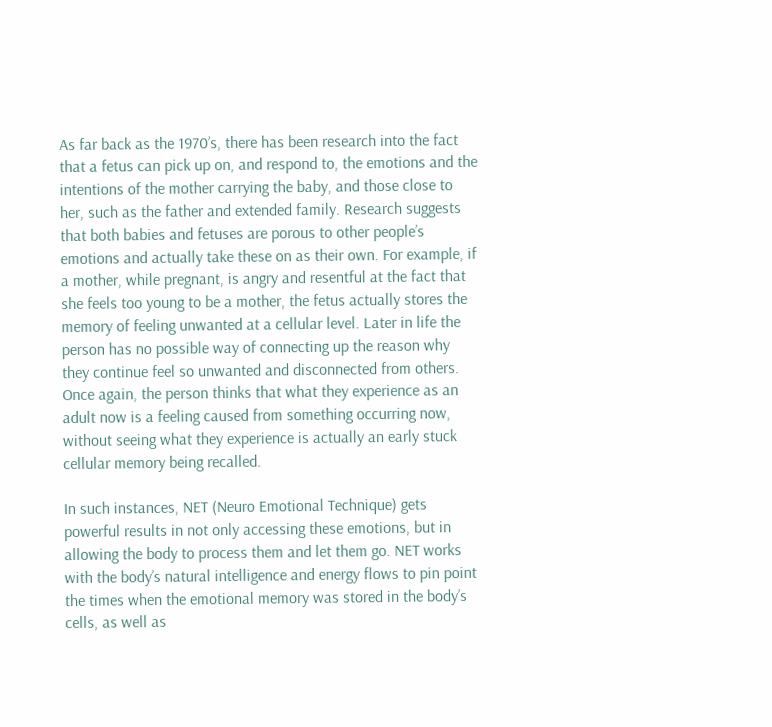As far back as the 1970’s, there has been research into the fact that a fetus can pick up on, and respond to, the emotions and the intentions of the mother carrying the baby, and those close to her, such as the father and extended family. Research suggests that both babies and fetuses are porous to other people’s emotions and actually take these on as their own. For example, if a mother, while pregnant, is angry and resentful at the fact that she feels too young to be a mother, the fetus actually stores the memory of feeling unwanted at a cellular level. Later in life the person has no possible way of connecting up the reason why they continue feel so unwanted and disconnected from others. Once again, the person thinks that what they experience as an adult now is a feeling caused from something occurring now, without seeing what they experience is actually an early stuck cellular memory being recalled.

In such instances, NET (Neuro Emotional Technique) gets powerful results in not only accessing these emotions, but in allowing the body to process them and let them go. NET works with the body’s natural intelligence and energy flows to pin point the times when the emotional memory was stored in the body’s cells, as well as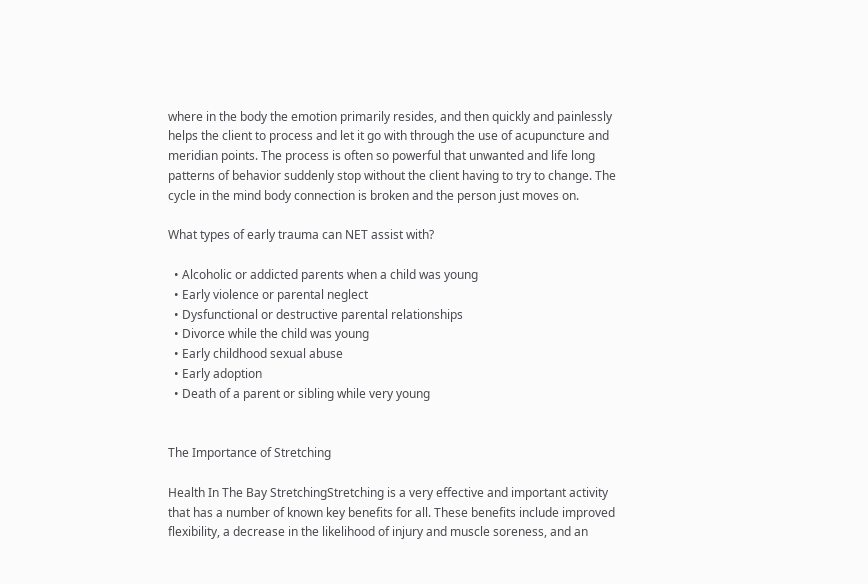where in the body the emotion primarily resides, and then quickly and painlessly helps the client to process and let it go with through the use of acupuncture and meridian points. The process is often so powerful that unwanted and life long patterns of behavior suddenly stop without the client having to try to change. The cycle in the mind body connection is broken and the person just moves on.

What types of early trauma can NET assist with?

  • Alcoholic or addicted parents when a child was young
  • Early violence or parental neglect
  • Dysfunctional or destructive parental relationships
  • Divorce while the child was young
  • Early childhood sexual abuse
  • Early adoption
  • Death of a parent or sibling while very young


The Importance of Stretching

Health In The Bay StretchingStretching is a very effective and important activity that has a number of known key benefits for all. These benefits include improved flexibility, a decrease in the likelihood of injury and muscle soreness, and an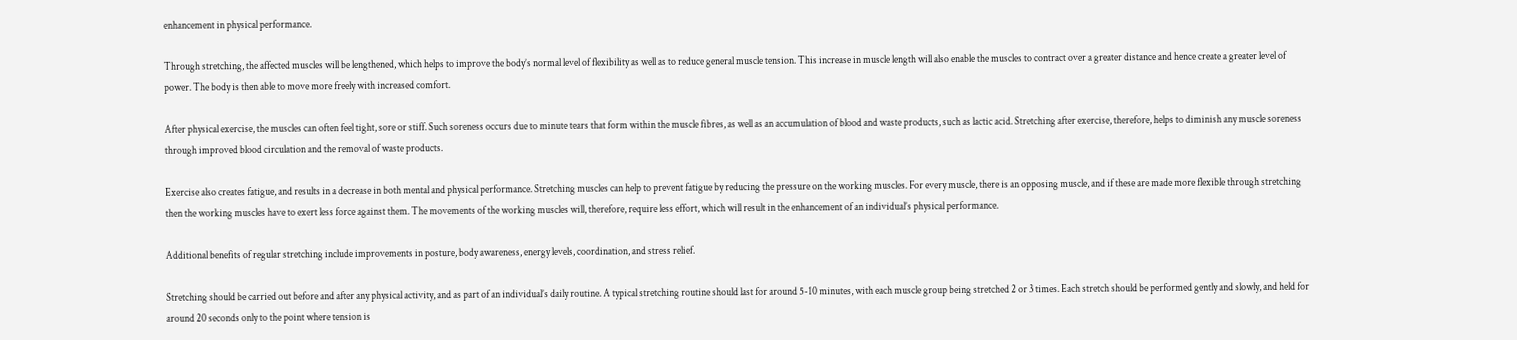enhancement in physical performance.

Through stretching, the affected muscles will be lengthened, which helps to improve the body’s normal level of flexibility as well as to reduce general muscle tension. This increase in muscle length will also enable the muscles to contract over a greater distance and hence create a greater level of power. The body is then able to move more freely with increased comfort.

After physical exercise, the muscles can often feel tight, sore or stiff. Such soreness occurs due to minute tears that form within the muscle fibres, as well as an accumulation of blood and waste products, such as lactic acid. Stretching after exercise, therefore, helps to diminish any muscle soreness through improved blood circulation and the removal of waste products.

Exercise also creates fatigue, and results in a decrease in both mental and physical performance. Stretching muscles can help to prevent fatigue by reducing the pressure on the working muscles. For every muscle, there is an opposing muscle, and if these are made more flexible through stretching then the working muscles have to exert less force against them. The movements of the working muscles will, therefore, require less effort, which will result in the enhancement of an individual’s physical performance.

Additional benefits of regular stretching include improvements in posture, body awareness, energy levels, coordination, and stress relief.

Stretching should be carried out before and after any physical activity, and as part of an individual’s daily routine. A typical stretching routine should last for around 5-10 minutes, with each muscle group being stretched 2 or 3 times. Each stretch should be performed gently and slowly, and held for around 20 seconds only to the point where tension is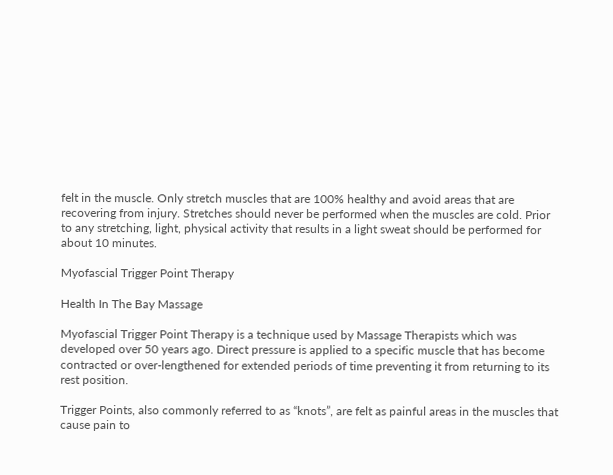felt in the muscle. Only stretch muscles that are 100% healthy and avoid areas that are recovering from injury. Stretches should never be performed when the muscles are cold. Prior to any stretching, light, physical activity that results in a light sweat should be performed for about 10 minutes.

Myofascial Trigger Point Therapy

Health In The Bay Massage

Myofascial Trigger Point Therapy is a technique used by Massage Therapists which was developed over 50 years ago. Direct pressure is applied to a specific muscle that has become contracted or over-lengthened for extended periods of time preventing it from returning to its rest position.

Trigger Points, also commonly referred to as “knots”, are felt as painful areas in the muscles that cause pain to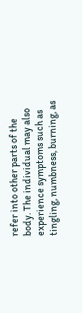refer into other parts of the body. The individual may also experience symptoms such as tingling, numbness, burning, as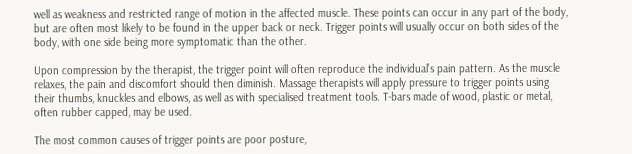well as weakness and restricted range of motion in the affected muscle. These points can occur in any part of the body, but are often most likely to be found in the upper back or neck. Trigger points will usually occur on both sides of the body, with one side being more symptomatic than the other.

Upon compression by the therapist, the trigger point will often reproduce the individual’s pain pattern. As the muscle relaxes, the pain and discomfort should then diminish. Massage therapists will apply pressure to trigger points using their thumbs, knuckles and elbows, as well as with specialised treatment tools. T-bars made of wood, plastic or metal, often rubber capped, may be used.

The most common causes of trigger points are poor posture,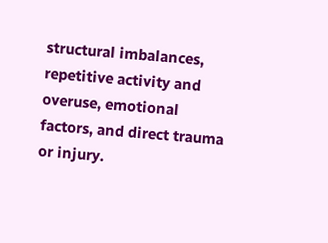structural imbalances, repetitive activity and overuse, emotional factors, and direct trauma or injury.